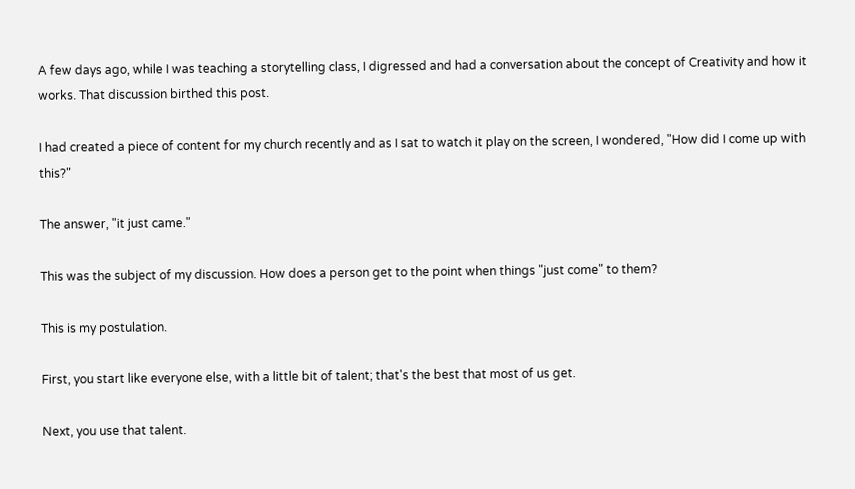A few days ago, while I was teaching a storytelling class, I digressed and had a conversation about the concept of Creativity and how it works. That discussion birthed this post.

I had created a piece of content for my church recently and as I sat to watch it play on the screen, I wondered, "How did I come up with this?"

The answer, "it just came."

This was the subject of my discussion. How does a person get to the point when things "just come" to them?

This is my postulation.

First, you start like everyone else, with a little bit of talent; that's the best that most of us get.

Next, you use that talent.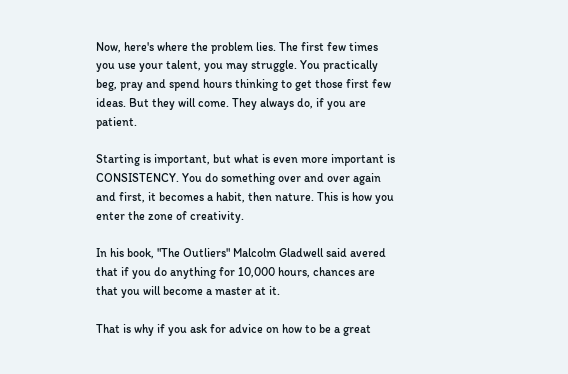Now, here's where the problem lies. The first few times you use your talent, you may struggle. You practically beg, pray and spend hours thinking to get those first few ideas. But they will come. They always do, if you are patient.

Starting is important, but what is even more important is CONSISTENCY. You do something over and over again and first, it becomes a habit, then nature. This is how you enter the zone of creativity.

In his book, "The Outliers" Malcolm Gladwell said avered that if you do anything for 10,000 hours, chances are that you will become a master at it.

That is why if you ask for advice on how to be a great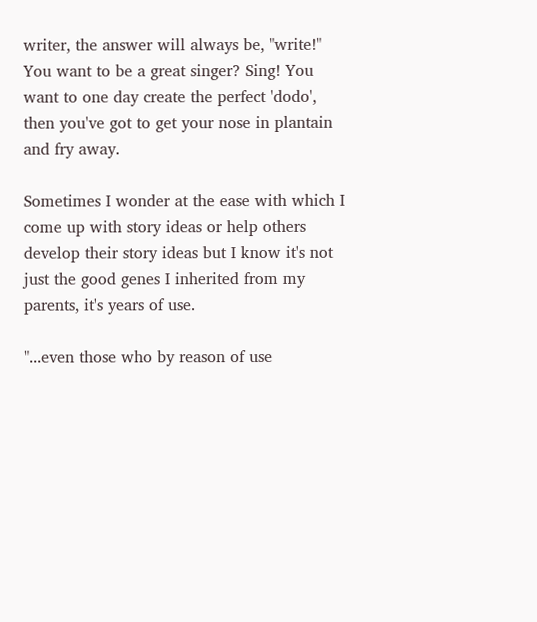writer, the answer will always be, "write!" You want to be a great singer? Sing! You want to one day create the perfect 'dodo', then you've got to get your nose in plantain and fry away.

Sometimes I wonder at the ease with which I come up with story ideas or help others develop their story ideas but I know it's not just the good genes I inherited from my parents, it's years of use.

"...even those who by reason of use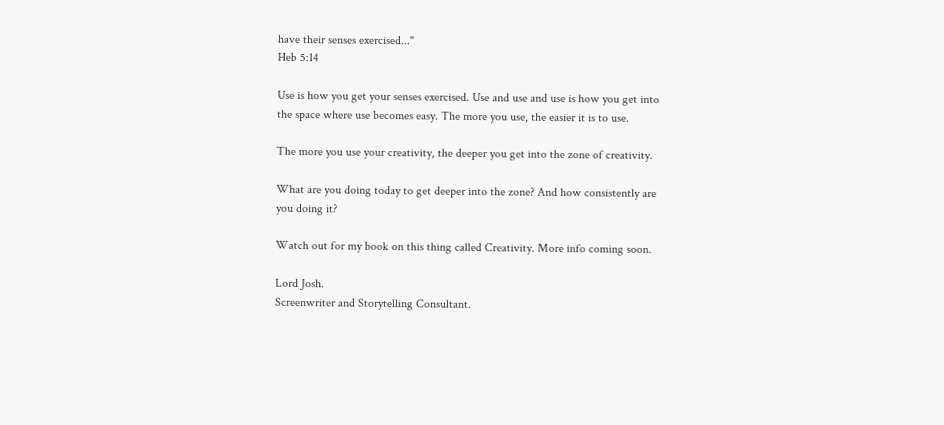have their senses exercised..."
Heb 5:14

Use is how you get your senses exercised. Use and use and use is how you get into the space where use becomes easy. The more you use, the easier it is to use.

The more you use your creativity, the deeper you get into the zone of creativity.

What are you doing today to get deeper into the zone? And how consistently are you doing it?

Watch out for my book on this thing called Creativity. More info coming soon.

Lord Josh.
Screenwriter and Storytelling Consultant.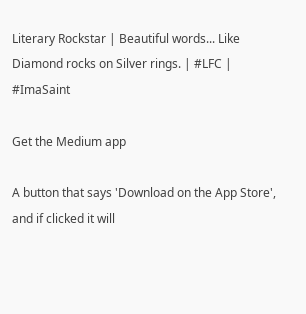Literary Rockstar | Beautiful words... Like Diamond rocks on Silver rings. | #LFC | #ImaSaint

Get the Medium app

A button that says 'Download on the App Store', and if clicked it will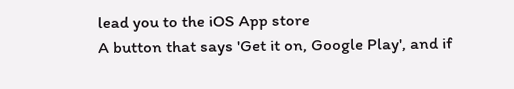lead you to the iOS App store
A button that says 'Get it on, Google Play', and if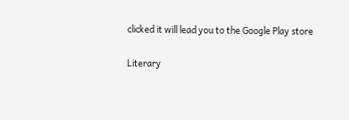clicked it will lead you to the Google Play store

Literary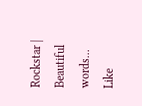Rockstar | Beautiful words... Like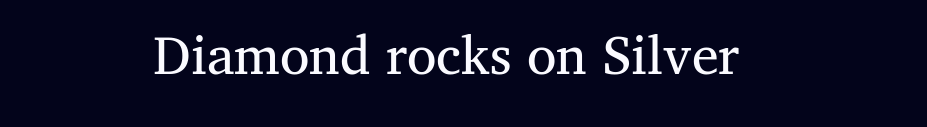Diamond rocks on Silver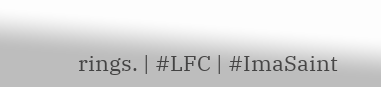rings. | #LFC | #ImaSaint